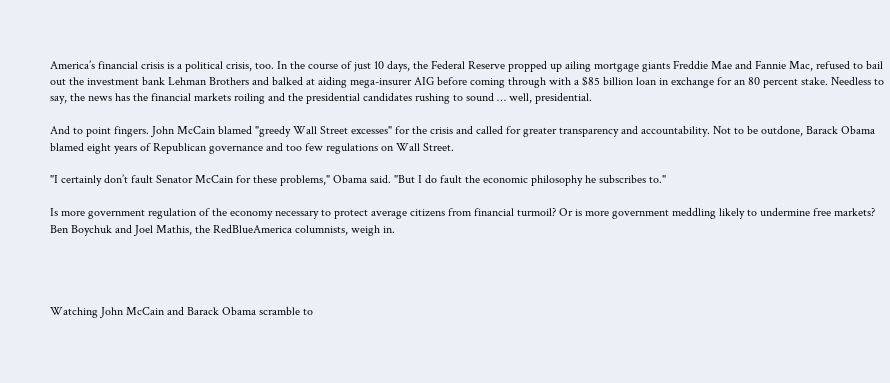America’s financial crisis is a political crisis, too. In the course of just 10 days, the Federal Reserve propped up ailing mortgage giants Freddie Mae and Fannie Mac, refused to bail out the investment bank Lehman Brothers and balked at aiding mega-insurer AIG before coming through with a $85 billion loan in exchange for an 80 percent stake. Needless to say, the news has the financial markets roiling and the presidential candidates rushing to sound … well, presidential.

And to point fingers. John McCain blamed "greedy Wall Street excesses" for the crisis and called for greater transparency and accountability. Not to be outdone, Barack Obama blamed eight years of Republican governance and too few regulations on Wall Street.

"I certainly don’t fault Senator McCain for these problems," Obama said. "But I do fault the economic philosophy he subscribes to."

Is more government regulation of the economy necessary to protect average citizens from financial turmoil? Or is more government meddling likely to undermine free markets? Ben Boychuk and Joel Mathis, the RedBlueAmerica columnists, weigh in.




Watching John McCain and Barack Obama scramble to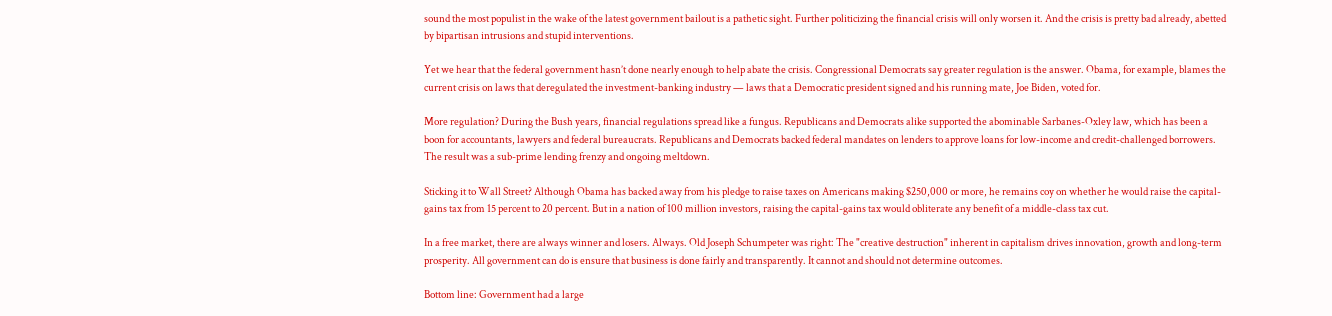sound the most populist in the wake of the latest government bailout is a pathetic sight. Further politicizing the financial crisis will only worsen it. And the crisis is pretty bad already, abetted by bipartisan intrusions and stupid interventions.

Yet we hear that the federal government hasn’t done nearly enough to help abate the crisis. Congressional Democrats say greater regulation is the answer. Obama, for example, blames the current crisis on laws that deregulated the investment-banking industry — laws that a Democratic president signed and his running mate, Joe Biden, voted for.

More regulation? During the Bush years, financial regulations spread like a fungus. Republicans and Democrats alike supported the abominable Sarbanes-Oxley law, which has been a boon for accountants, lawyers and federal bureaucrats. Republicans and Democrats backed federal mandates on lenders to approve loans for low-income and credit-challenged borrowers. The result was a sub-prime lending frenzy and ongoing meltdown.

Sticking it to Wall Street? Although Obama has backed away from his pledge to raise taxes on Americans making $250,000 or more, he remains coy on whether he would raise the capital-gains tax from 15 percent to 20 percent. But in a nation of 100 million investors, raising the capital-gains tax would obliterate any benefit of a middle-class tax cut.

In a free market, there are always winner and losers. Always. Old Joseph Schumpeter was right: The "creative destruction" inherent in capitalism drives innovation, growth and long-term prosperity. All government can do is ensure that business is done fairly and transparently. It cannot and should not determine outcomes.

Bottom line: Government had a large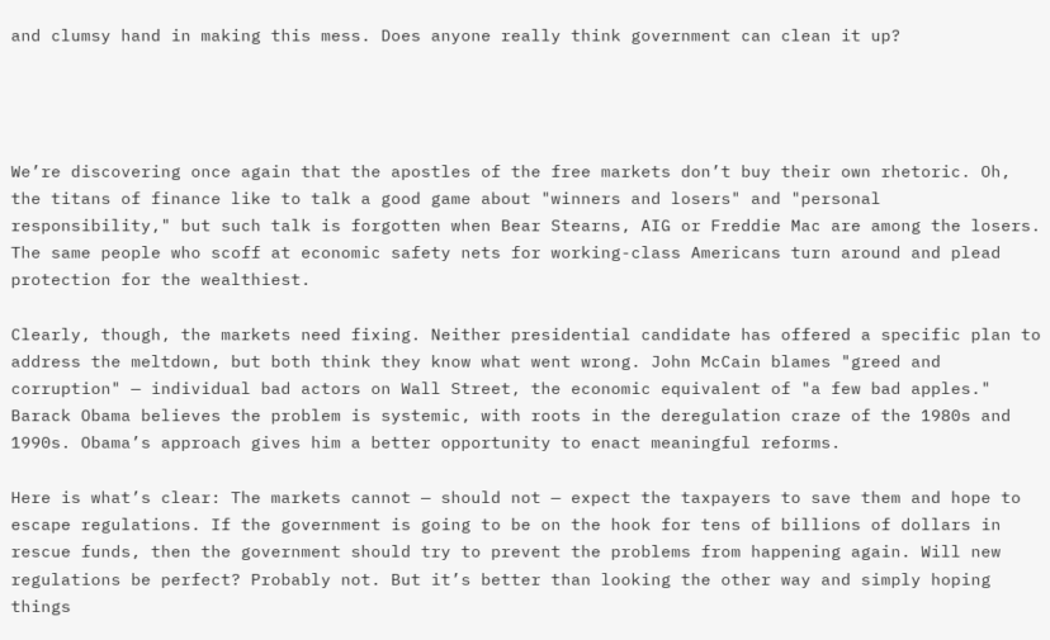and clumsy hand in making this mess. Does anyone really think government can clean it up?




We’re discovering once again that the apostles of the free markets don’t buy their own rhetoric. Oh, the titans of finance like to talk a good game about "winners and losers" and "personal responsibility," but such talk is forgotten when Bear Stearns, AIG or Freddie Mac are among the losers. The same people who scoff at economic safety nets for working-class Americans turn around and plead protection for the wealthiest.

Clearly, though, the markets need fixing. Neither presidential candidate has offered a specific plan to address the meltdown, but both think they know what went wrong. John McCain blames "greed and corruption" — individual bad actors on Wall Street, the economic equivalent of "a few bad apples." Barack Obama believes the problem is systemic, with roots in the deregulation craze of the 1980s and 1990s. Obama’s approach gives him a better opportunity to enact meaningful reforms.

Here is what’s clear: The markets cannot — should not — expect the taxpayers to save them and hope to escape regulations. If the government is going to be on the hook for tens of billions of dollars in rescue funds, then the government should try to prevent the problems from happening again. Will new regulations be perfect? Probably not. But it’s better than looking the other way and simply hoping things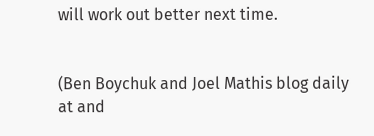will work out better next time.


(Ben Boychuk and Joel Mathis blog daily at and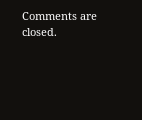Comments are closed.